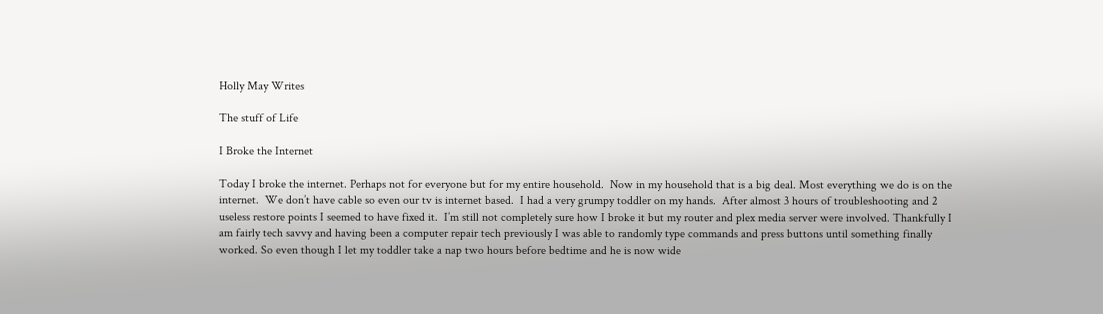Holly May Writes

The stuff of Life

I Broke the Internet

Today I broke the internet. Perhaps not for everyone but for my entire household.  Now in my household that is a big deal. Most everything we do is on the internet.  We don’t have cable so even our tv is internet based.  I had a very grumpy toddler on my hands.  After almost 3 hours of troubleshooting and 2 useless restore points I seemed to have fixed it.  I’m still not completely sure how I broke it but my router and plex media server were involved. Thankfully I am fairly tech savvy and having been a computer repair tech previously I was able to randomly type commands and press buttons until something finally worked. So even though I let my toddler take a nap two hours before bedtime and he is now wide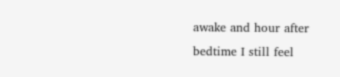awake and hour after bedtime I still feel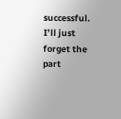successful. I’ll just forget the part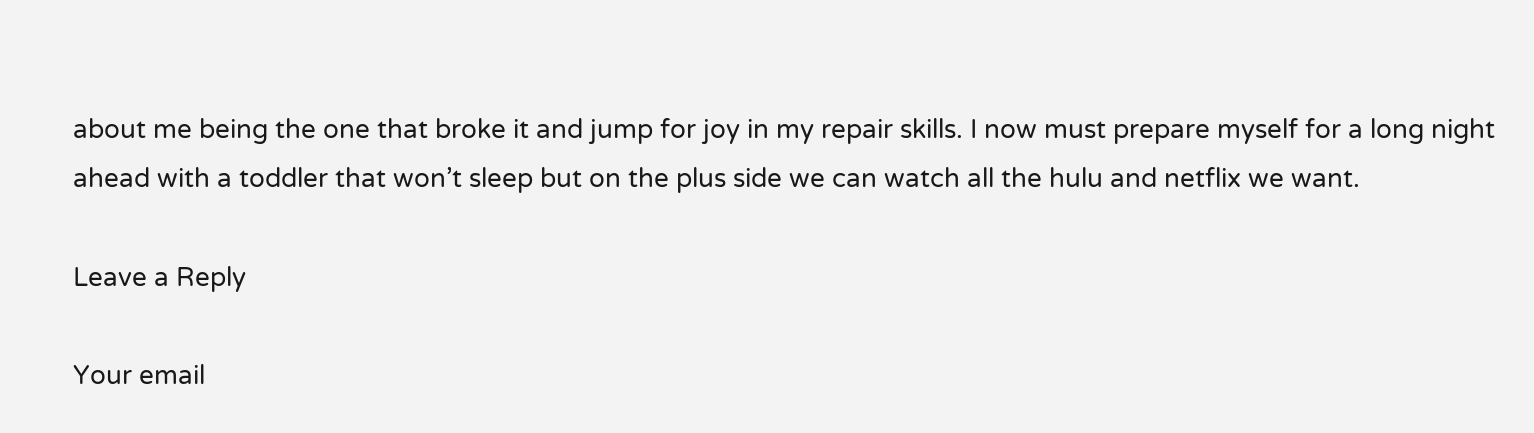about me being the one that broke it and jump for joy in my repair skills. I now must prepare myself for a long night ahead with a toddler that won’t sleep but on the plus side we can watch all the hulu and netflix we want.

Leave a Reply

Your email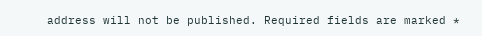address will not be published. Required fields are marked *